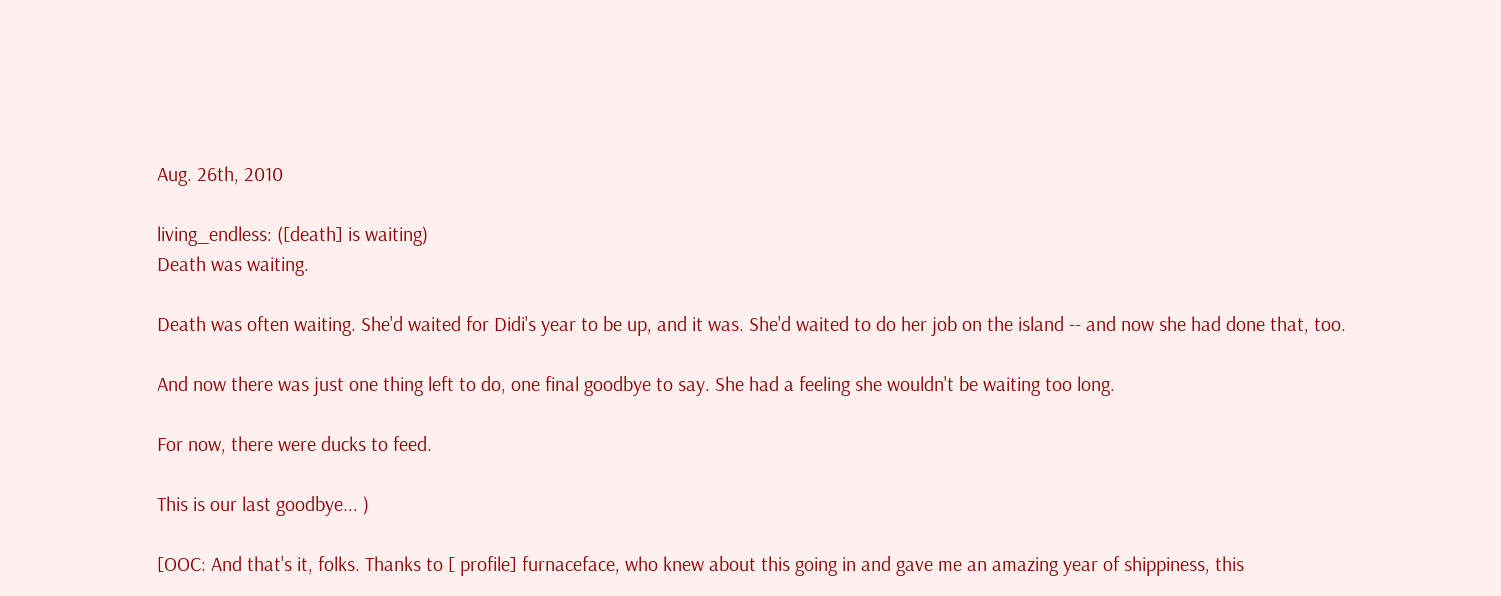Aug. 26th, 2010

living_endless: ([death] is waiting)
Death was waiting.

Death was often waiting. She'd waited for Didi's year to be up, and it was. She'd waited to do her job on the island -- and now she had done that, too.

And now there was just one thing left to do, one final goodbye to say. She had a feeling she wouldn't be waiting too long.

For now, there were ducks to feed.

This is our last goodbye... )

[OOC: And that's it, folks. Thanks to [ profile] furnaceface, who knew about this going in and gave me an amazing year of shippiness, this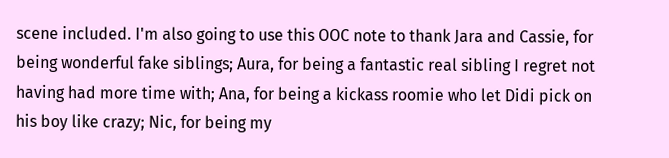scene included. I'm also going to use this OOC note to thank Jara and Cassie, for being wonderful fake siblings; Aura, for being a fantastic real sibling I regret not having had more time with; Ana, for being a kickass roomie who let Didi pick on his boy like crazy; Nic, for being my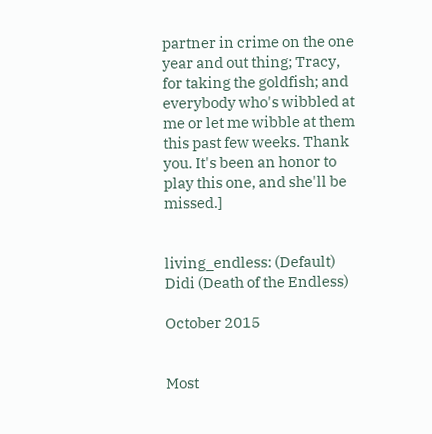partner in crime on the one year and out thing; Tracy, for taking the goldfish; and everybody who's wibbled at me or let me wibble at them this past few weeks. Thank you. It's been an honor to play this one, and she'll be missed.]


living_endless: (Default)
Didi (Death of the Endless)

October 2015


Most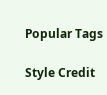Popular Tags

Style Credit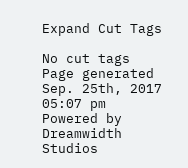Expand Cut Tags

No cut tags
Page generated Sep. 25th, 2017 05:07 pm
Powered by Dreamwidth Studios